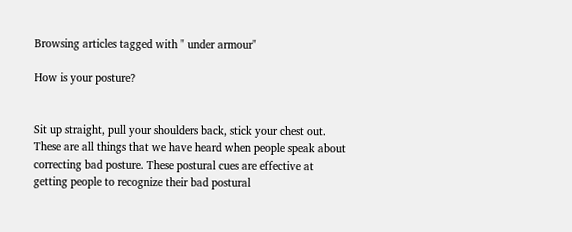Browsing articles tagged with " under armour"

How is your posture?


Sit up straight, pull your shoulders back, stick your chest out. These are all things that we have heard when people speak about correcting bad posture. These postural cues are effective at getting people to recognize their bad postural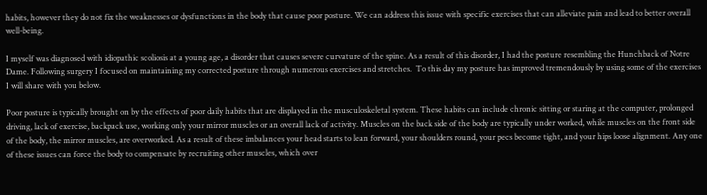habits, however they do not fix the weaknesses or dysfunctions in the body that cause poor posture. We can address this issue with specific exercises that can alleviate pain and lead to better overall well-being.

I myself was diagnosed with idiopathic scoliosis at a young age, a disorder that causes severe curvature of the spine. As a result of this disorder, I had the posture resembling the Hunchback of Notre Dame. Following surgery I focused on maintaining my corrected posture through numerous exercises and stretches.  To this day my posture has improved tremendously by using some of the exercises I will share with you below.

Poor posture is typically brought on by the effects of poor daily habits that are displayed in the musculoskeletal system. These habits can include chronic sitting or staring at the computer, prolonged driving, lack of exercise, backpack use, working only your mirror muscles or an overall lack of activity. Muscles on the back side of the body are typically under worked, while muscles on the front side of the body, the mirror muscles, are overworked. As a result of these imbalances your head starts to lean forward, your shoulders round, your pecs become tight, and your hips loose alignment. Any one of these issues can force the body to compensate by recruiting other muscles, which over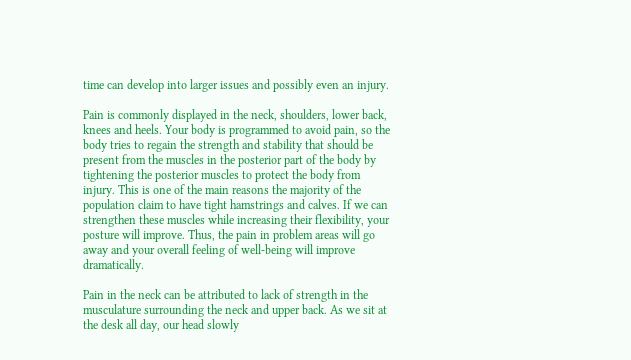time can develop into larger issues and possibly even an injury.

Pain is commonly displayed in the neck, shoulders, lower back, knees and heels. Your body is programmed to avoid pain, so the body tries to regain the strength and stability that should be present from the muscles in the posterior part of the body by tightening the posterior muscles to protect the body from injury. This is one of the main reasons the majority of the population claim to have tight hamstrings and calves. If we can strengthen these muscles while increasing their flexibility, your posture will improve. Thus, the pain in problem areas will go away and your overall feeling of well-being will improve dramatically.

Pain in the neck can be attributed to lack of strength in the musculature surrounding the neck and upper back. As we sit at the desk all day, our head slowly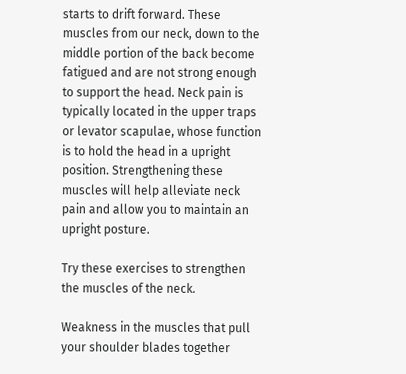starts to drift forward. These muscles from our neck, down to the middle portion of the back become fatigued and are not strong enough to support the head. Neck pain is typically located in the upper traps or levator scapulae, whose function is to hold the head in a upright position. Strengthening these muscles will help alleviate neck pain and allow you to maintain an upright posture.

Try these exercises to strengthen the muscles of the neck.

Weakness in the muscles that pull your shoulder blades together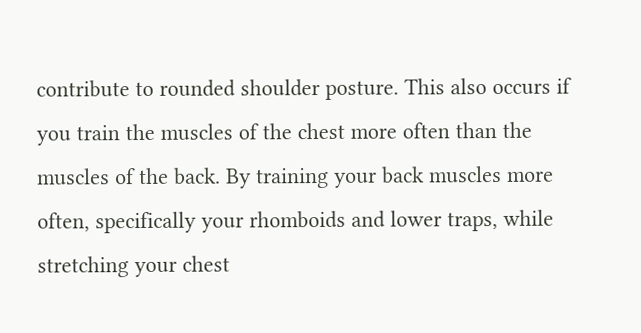contribute to rounded shoulder posture. This also occurs if you train the muscles of the chest more often than the muscles of the back. By training your back muscles more often, specifically your rhomboids and lower traps, while stretching your chest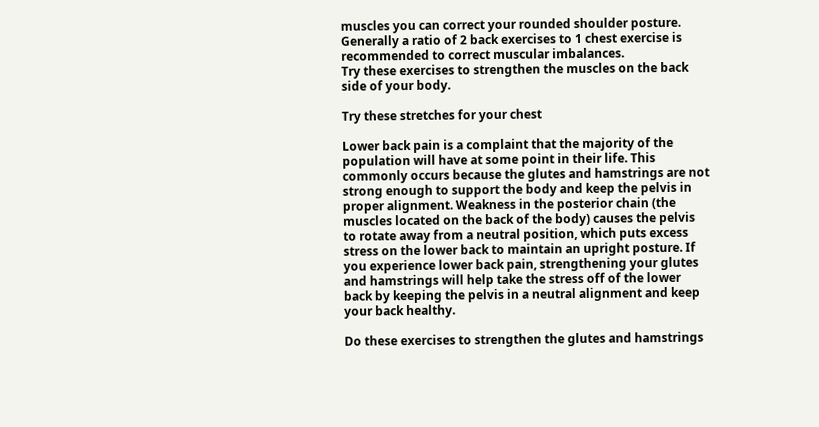muscles you can correct your rounded shoulder posture. Generally a ratio of 2 back exercises to 1 chest exercise is recommended to correct muscular imbalances.
Try these exercises to strengthen the muscles on the back side of your body.

Try these stretches for your chest

Lower back pain is a complaint that the majority of the population will have at some point in their life. This commonly occurs because the glutes and hamstrings are not strong enough to support the body and keep the pelvis in proper alignment. Weakness in the posterior chain (the muscles located on the back of the body) causes the pelvis to rotate away from a neutral position, which puts excess stress on the lower back to maintain an upright posture. If you experience lower back pain, strengthening your glutes and hamstrings will help take the stress off of the lower back by keeping the pelvis in a neutral alignment and keep your back healthy.

Do these exercises to strengthen the glutes and hamstrings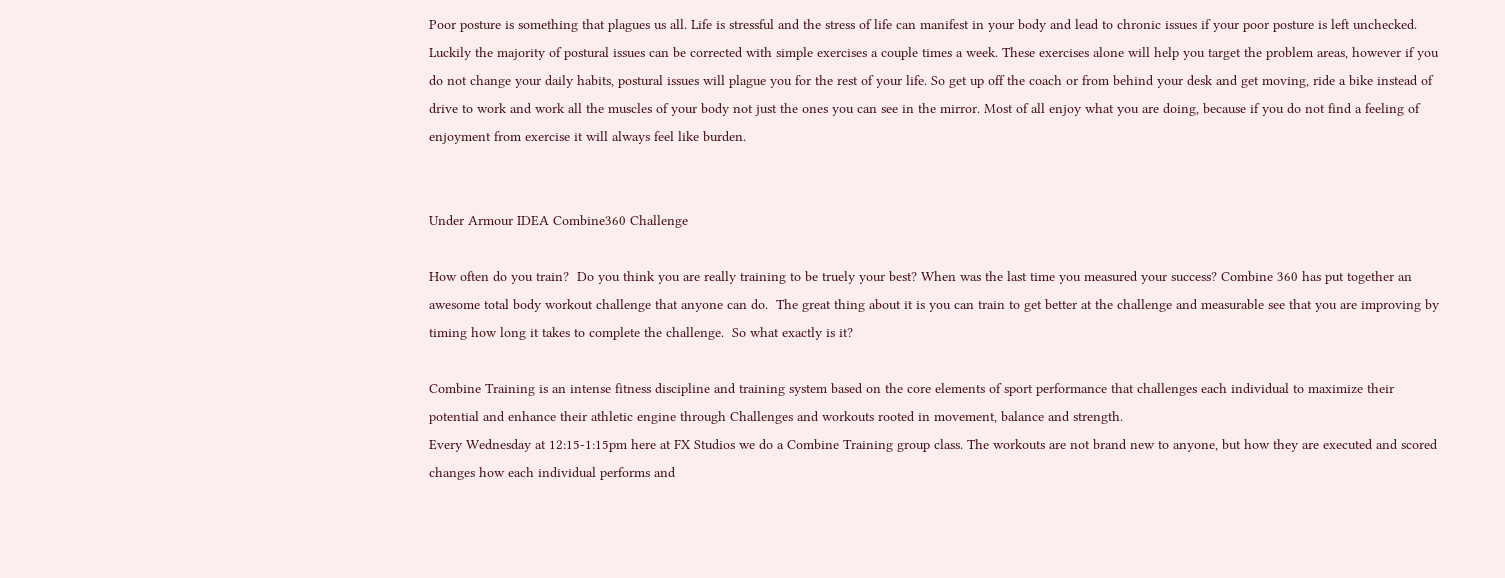Poor posture is something that plagues us all. Life is stressful and the stress of life can manifest in your body and lead to chronic issues if your poor posture is left unchecked. Luckily the majority of postural issues can be corrected with simple exercises a couple times a week. These exercises alone will help you target the problem areas, however if you do not change your daily habits, postural issues will plague you for the rest of your life. So get up off the coach or from behind your desk and get moving, ride a bike instead of drive to work and work all the muscles of your body not just the ones you can see in the mirror. Most of all enjoy what you are doing, because if you do not find a feeling of enjoyment from exercise it will always feel like burden.


Under Armour IDEA Combine360 Challenge

How often do you train?  Do you think you are really training to be truely your best? When was the last time you measured your success? Combine 360 has put together an awesome total body workout challenge that anyone can do.  The great thing about it is you can train to get better at the challenge and measurable see that you are improving by timing how long it takes to complete the challenge.  So what exactly is it?

Combine Training is an intense fitness discipline and training system based on the core elements of sport performance that challenges each individual to maximize their potential and enhance their athletic engine through Challenges and workouts rooted in movement, balance and strength.
Every Wednesday at 12:15-1:15pm here at FX Studios we do a Combine Training group class. The workouts are not brand new to anyone, but how they are executed and scored changes how each individual performs and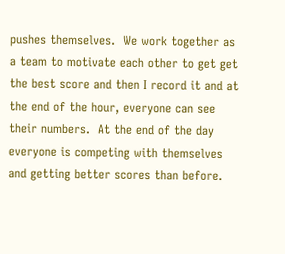pushes themselves.  We work together as a team to motivate each other to get get the best score and then I record it and at the end of the hour, everyone can see their numbers.  At the end of the day everyone is competing with themselves and getting better scores than before.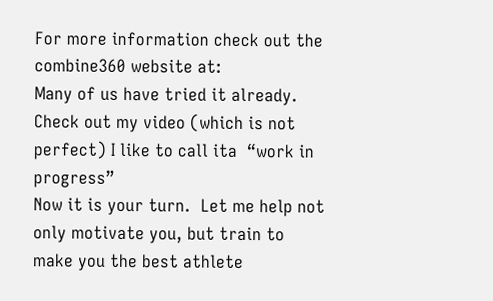For more information check out the combine360 website at:
Many of us have tried it already.  Check out my video (which is not perfect) I like to call ita  “work in progress”
Now it is your turn.  Let me help not only motivate you, but train to make you the best athlete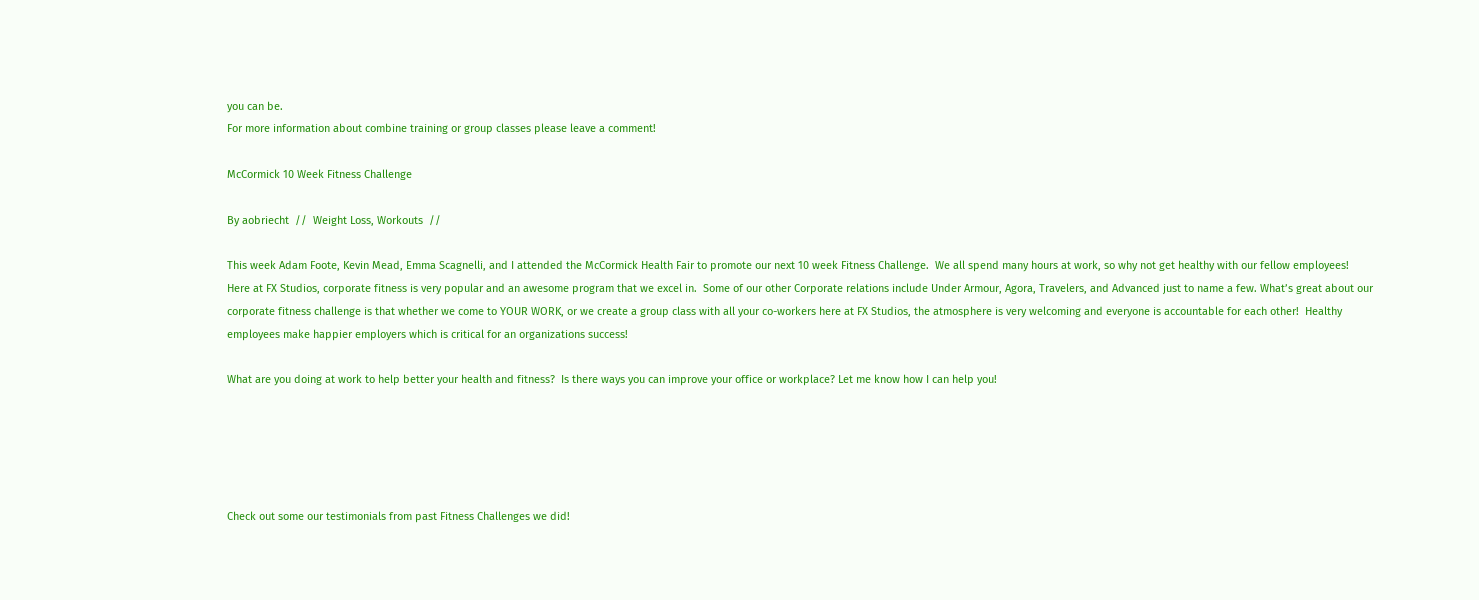you can be.
For more information about combine training or group classes please leave a comment!

McCormick 10 Week Fitness Challenge

By aobriecht  //  Weight Loss, Workouts  //

This week Adam Foote, Kevin Mead, Emma Scagnelli, and I attended the McCormick Health Fair to promote our next 10 week Fitness Challenge.  We all spend many hours at work, so why not get healthy with our fellow employees!  Here at FX Studios, corporate fitness is very popular and an awesome program that we excel in.  Some of our other Corporate relations include Under Armour, Agora, Travelers, and Advanced just to name a few. What’s great about our corporate fitness challenge is that whether we come to YOUR WORK, or we create a group class with all your co-workers here at FX Studios, the atmosphere is very welcoming and everyone is accountable for each other!  Healthy employees make happier employers which is critical for an organizations success!

What are you doing at work to help better your health and fitness?  Is there ways you can improve your office or workplace? Let me know how I can help you!





Check out some our testimonials from past Fitness Challenges we did!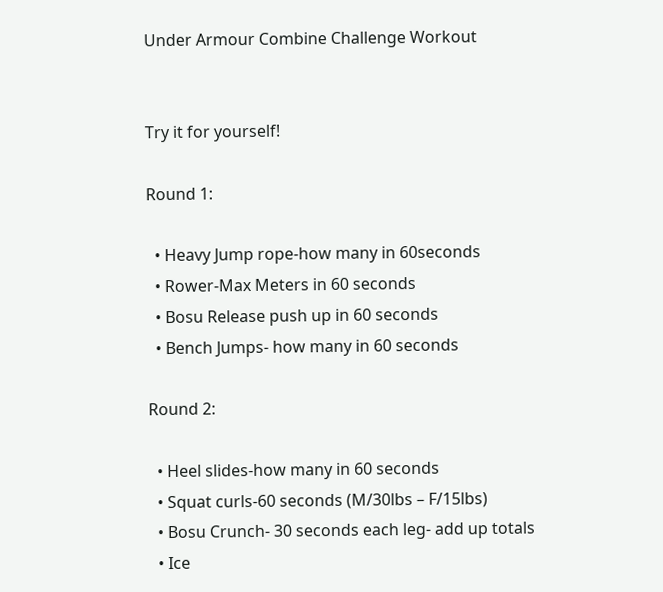Under Armour Combine Challenge Workout


Try it for yourself!

Round 1:

  • Heavy Jump rope-how many in 60seconds
  • Rower-Max Meters in 60 seconds
  • Bosu Release push up in 60 seconds
  • Bench Jumps- how many in 60 seconds

Round 2:

  • Heel slides-how many in 60 seconds
  • Squat curls-60 seconds (M/30lbs – F/15lbs)
  • Bosu Crunch- 30 seconds each leg- add up totals
  • Ice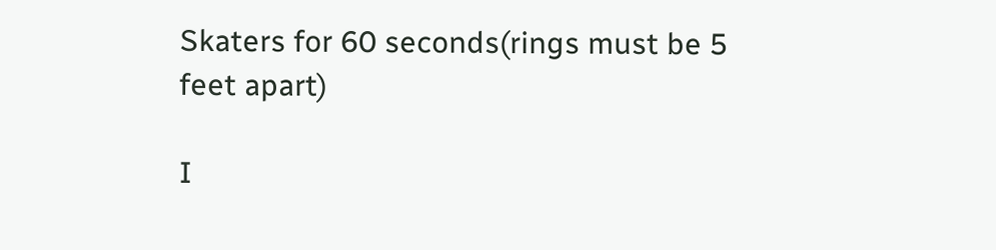Skaters for 60 seconds(rings must be 5 feet apart)

I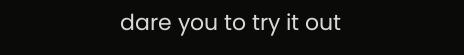dare you to try it out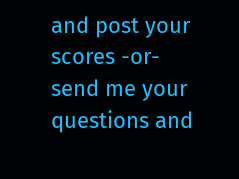and post your scores -or- send me your questions and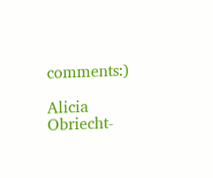comments:)

Alicia Obriecht-